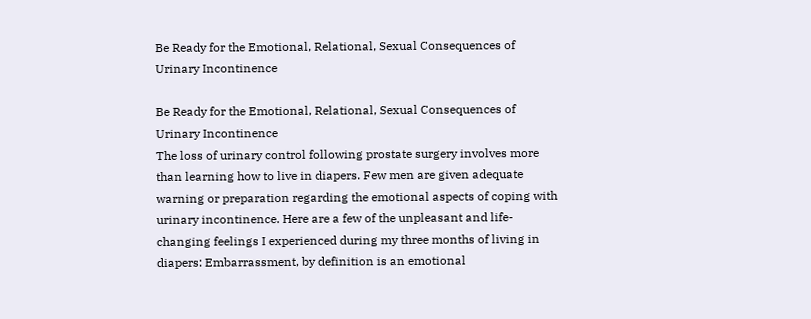Be Ready for the Emotional, Relational, Sexual Consequences of Urinary Incontinence

Be Ready for the Emotional, Relational, Sexual Consequences of Urinary Incontinence
The loss of urinary control following prostate surgery involves more than learning how to live in diapers. Few men are given adequate warning or preparation regarding the emotional aspects of coping with urinary incontinence. Here are a few of the unpleasant and life-changing feelings I experienced during my three months of living in diapers: Embarrassment, by definition is an emotional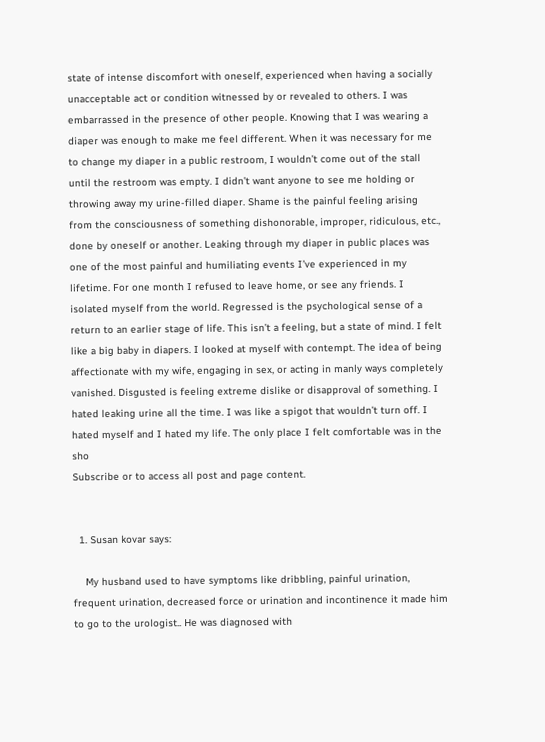state of intense discomfort with oneself, experienced when having a socially unacceptable act or condition witnessed by or revealed to others. I was embarrassed in the presence of other people. Knowing that I was wearing a diaper was enough to make me feel different. When it was necessary for me to change my diaper in a public restroom, I wouldn’t come out of the stall until the restroom was empty. I didn’t want anyone to see me holding or throwing away my urine-filled diaper. Shame is the painful feeling arising from the consciousness of something dishonorable, improper, ridiculous, etc., done by oneself or another. Leaking through my diaper in public places was one of the most painful and humiliating events I’ve experienced in my lifetime. For one month I refused to leave home, or see any friends. I isolated myself from the world. Regressed is the psychological sense of a return to an earlier stage of life. This isn’t a feeling, but a state of mind. I felt like a big baby in diapers. I looked at myself with contempt. The idea of being affectionate with my wife, engaging in sex, or acting in manly ways completely vanished. Disgusted is feeling extreme dislike or disapproval of something. I hated leaking urine all the time. I was like a spigot that wouldn’t turn off. I hated myself and I hated my life. The only place I felt comfortable was in the sho
Subscribe or to access all post and page content.


  1. Susan kovar says:

    My husband used to have symptoms like dribbling, painful urination, frequent urination, decreased force or urination and incontinence it made him to go to the urologist.. He was diagnosed with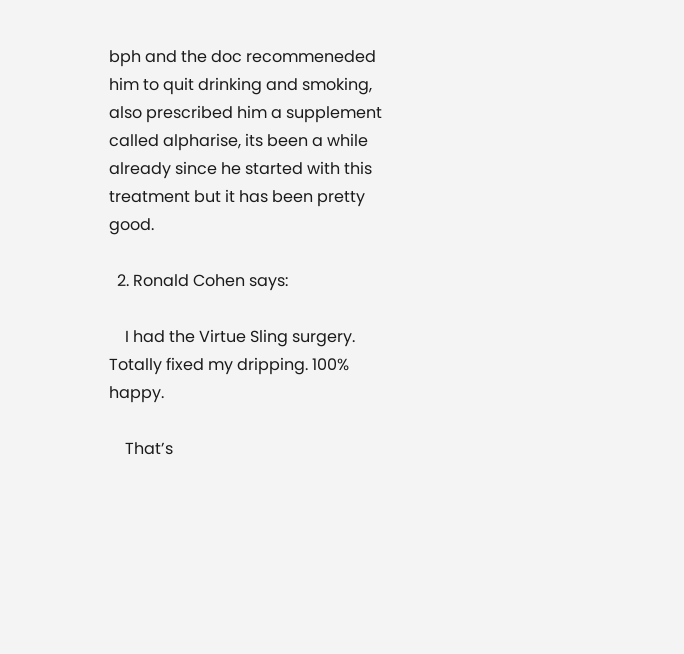bph and the doc recommeneded him to quit drinking and smoking, also prescribed him a supplement called alpharise, its been a while already since he started with this treatment but it has been pretty good.

  2. Ronald Cohen says:

    I had the Virtue Sling surgery. Totally fixed my dripping. 100% happy.

    That’s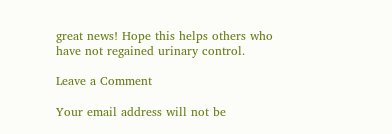great news! Hope this helps others who have not regained urinary control.

Leave a Comment

Your email address will not be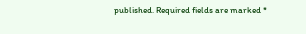published. Required fields are marked *